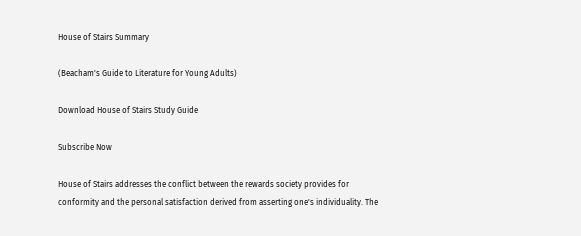House of Stairs Summary

(Beacham's Guide to Literature for Young Adults)

Download House of Stairs Study Guide

Subscribe Now

House of Stairs addresses the conflict between the rewards society provides for conformity and the personal satisfaction derived from asserting one's individuality. The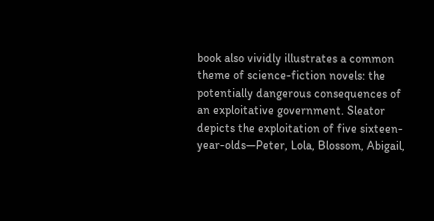book also vividly illustrates a common theme of science-fiction novels: the potentially dangerous consequences of an exploitative government. Sleator depicts the exploitation of five sixteen-year-olds—Peter, Lola, Blossom, Abigail,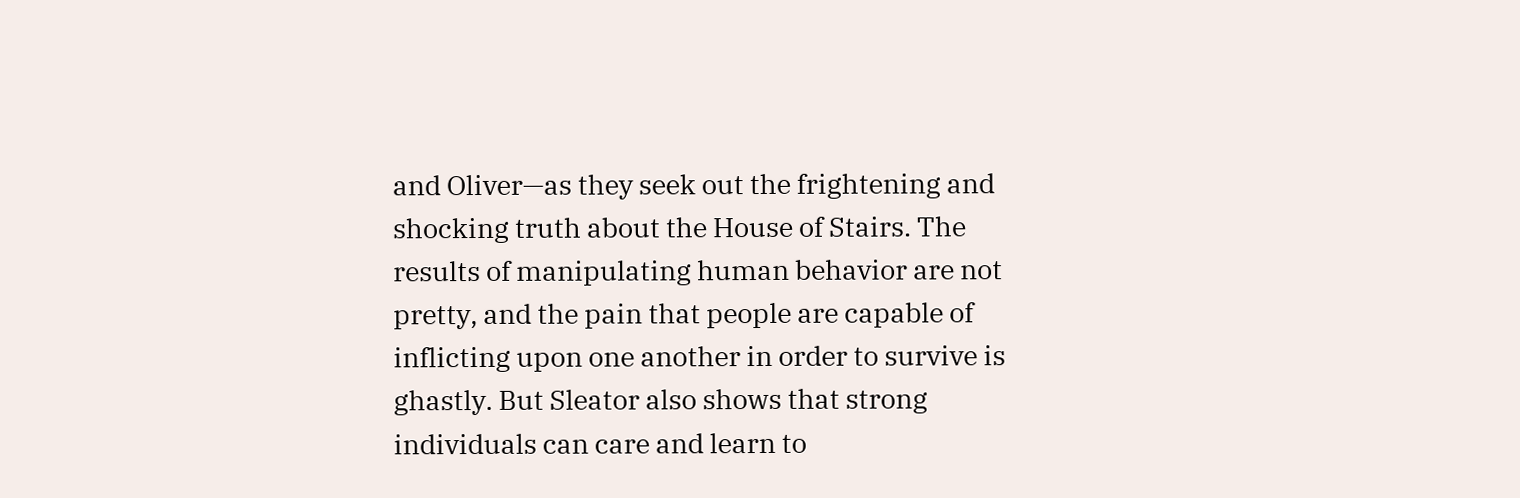and Oliver—as they seek out the frightening and shocking truth about the House of Stairs. The results of manipulating human behavior are not pretty, and the pain that people are capable of inflicting upon one another in order to survive is ghastly. But Sleator also shows that strong individuals can care and learn to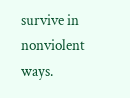survive in nonviolent ways.